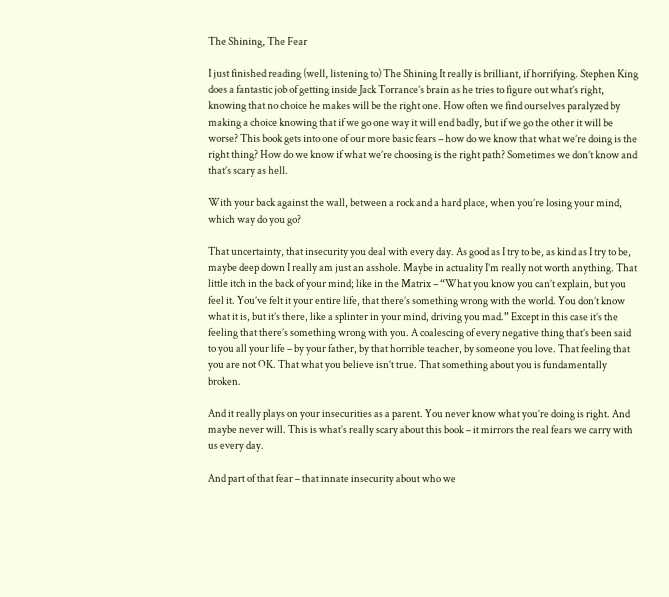The Shining, The Fear

I just finished reading (well, listening to) The Shining It really is brilliant, if horrifying. Stephen King does a fantastic job of getting inside Jack Torrance’s brain as he tries to figure out what’s right, knowing that no choice he makes will be the right one. How often we find ourselves paralyzed by making a choice knowing that if we go one way it will end badly, but if we go the other it will be worse? This book gets into one of our more basic fears – how do we know that what we’re doing is the right thing? How do we know if what we’re choosing is the right path? Sometimes we don’t know and that’s scary as hell.

With your back against the wall, between a rock and a hard place, when you’re losing your mind, which way do you go?

That uncertainty, that insecurity you deal with every day. As good as I try to be, as kind as I try to be, maybe deep down I really am just an asshole. Maybe in actuality I’m really not worth anything. That little itch in the back of your mind; like in the Matrix – “What you know you can’t explain, but you feel it. You’ve felt it your entire life, that there’s something wrong with the world. You don’t know what it is, but it’s there, like a splinter in your mind, driving you mad.” Except in this case it’s the feeling that there’s something wrong with you. A coalescing of every negative thing that’s been said to you all your life – by your father, by that horrible teacher, by someone you love. That feeling that you are not OK. That what you believe isn’t true. That something about you is fundamentally broken.

And it really plays on your insecurities as a parent. You never know what you’re doing is right. And maybe never will. This is what’s really scary about this book – it mirrors the real fears we carry with us every day.

And part of that fear – that innate insecurity about who we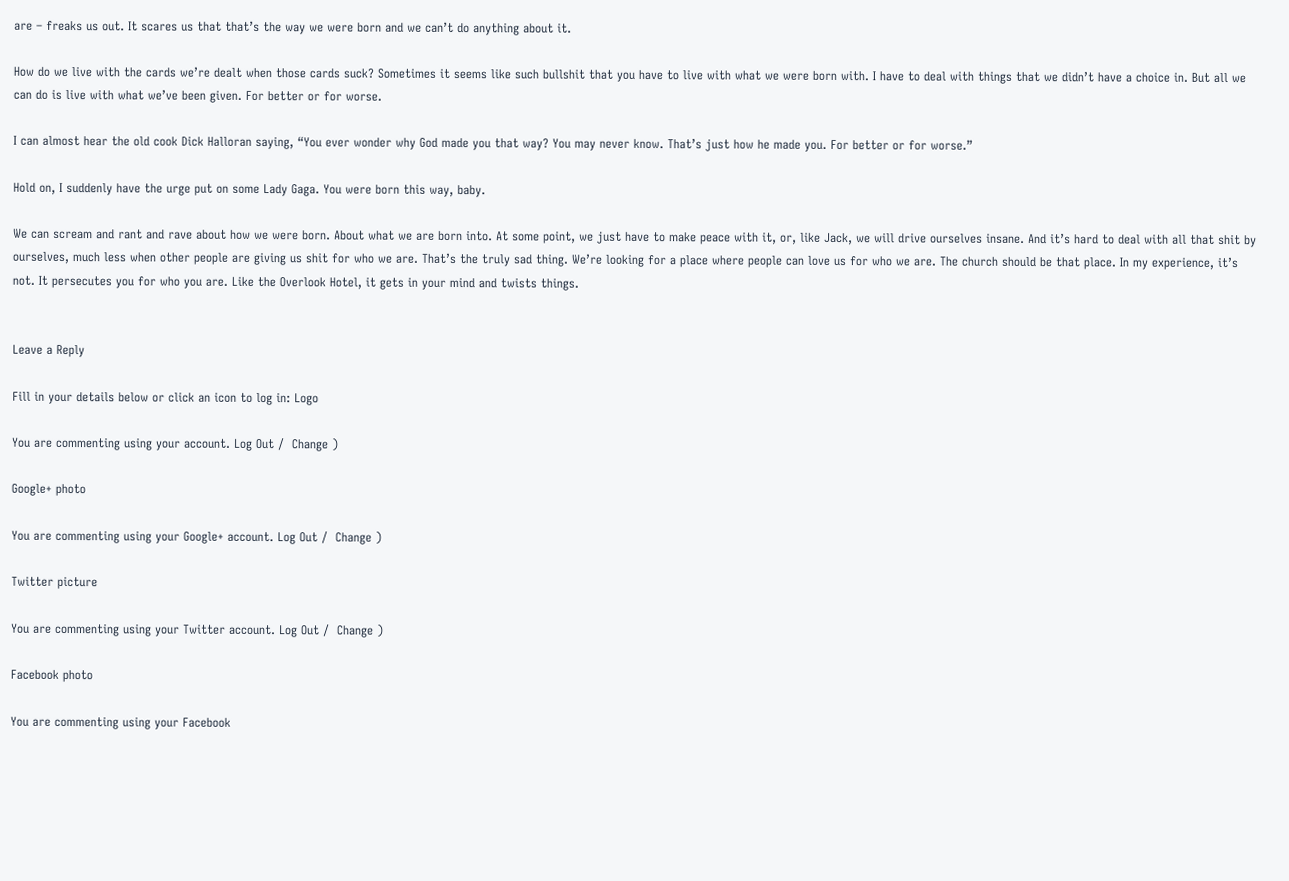are – freaks us out. It scares us that that’s the way we were born and we can’t do anything about it.

How do we live with the cards we’re dealt when those cards suck? Sometimes it seems like such bullshit that you have to live with what we were born with. I have to deal with things that we didn’t have a choice in. But all we can do is live with what we’ve been given. For better or for worse.

I can almost hear the old cook Dick Halloran saying, “You ever wonder why God made you that way? You may never know. That’s just how he made you. For better or for worse.”

Hold on, I suddenly have the urge put on some Lady Gaga. You were born this way, baby.

We can scream and rant and rave about how we were born. About what we are born into. At some point, we just have to make peace with it, or, like Jack, we will drive ourselves insane. And it’s hard to deal with all that shit by ourselves, much less when other people are giving us shit for who we are. That’s the truly sad thing. We’re looking for a place where people can love us for who we are. The church should be that place. In my experience, it’s not. It persecutes you for who you are. Like the Overlook Hotel, it gets in your mind and twists things.


Leave a Reply

Fill in your details below or click an icon to log in: Logo

You are commenting using your account. Log Out /  Change )

Google+ photo

You are commenting using your Google+ account. Log Out /  Change )

Twitter picture

You are commenting using your Twitter account. Log Out /  Change )

Facebook photo

You are commenting using your Facebook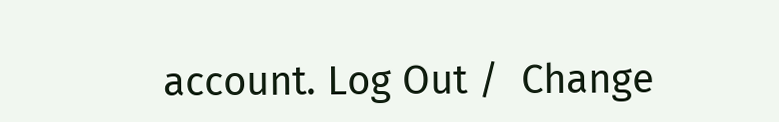account. Log Out /  Change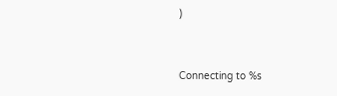)


Connecting to %s